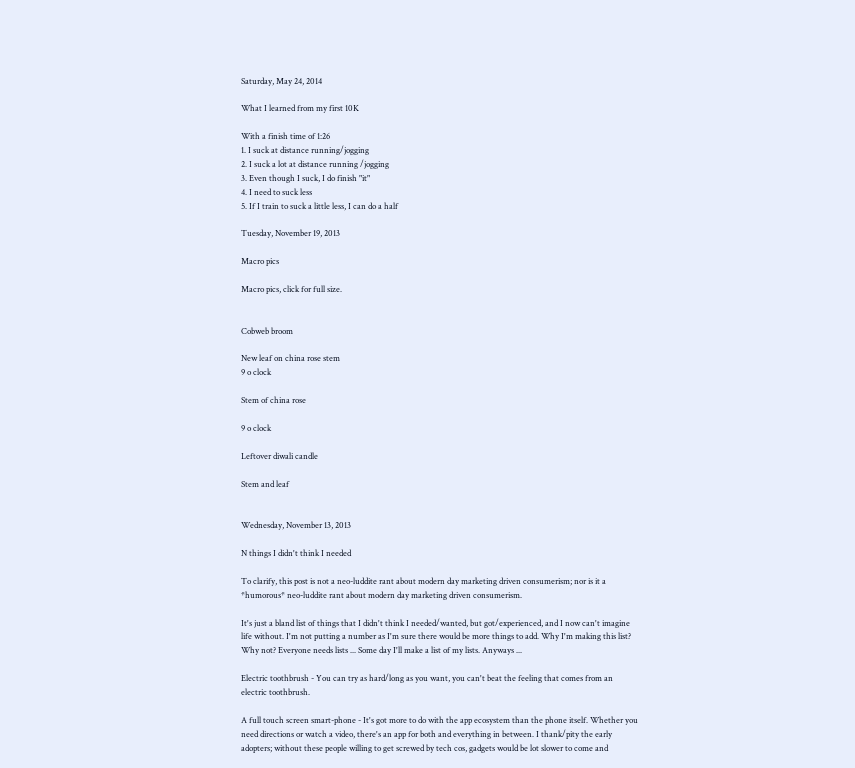Saturday, May 24, 2014

What I learned from my first 10K

With a finish time of 1:26
1. I suck at distance running/jogging
2. I suck a lot at distance running /jogging
3. Even though I suck, I do finish "it"
4. I need to suck less
5. If I train to suck a little less, I can do a half

Tuesday, November 19, 2013

Macro pics

Macro pics, click for full size.


Cobweb broom

New leaf on china rose stem
9 o clock

Stem of china rose

9 o clock

Leftover diwali candle

Stem and leaf


Wednesday, November 13, 2013

N things I didn't think I needed

To clarify, this post is not a neo-luddite rant about modern day marketing driven consumerism; nor is it a *humorous* neo-luddite rant about modern day marketing driven consumerism.

It's just a bland list of things that I didn't think I needed/wanted, but got/experienced, and I now can't imagine life without. I'm not putting a number as I'm sure there would be more things to add. Why I'm making this list? Why not? Everyone needs lists ... Some day I'll make a list of my lists. Anyways ...

Electric toothbrush - You can try as hard/long as you want, you can't beat the feeling that comes from an electric toothbrush.

A full touch screen smart-phone - It's got more to do with the app ecosystem than the phone itself. Whether you need directions or watch a video, there's an app for both and everything in between. I thank/pity the early adopters; without these people willing to get screwed by tech cos, gadgets would be lot slower to come and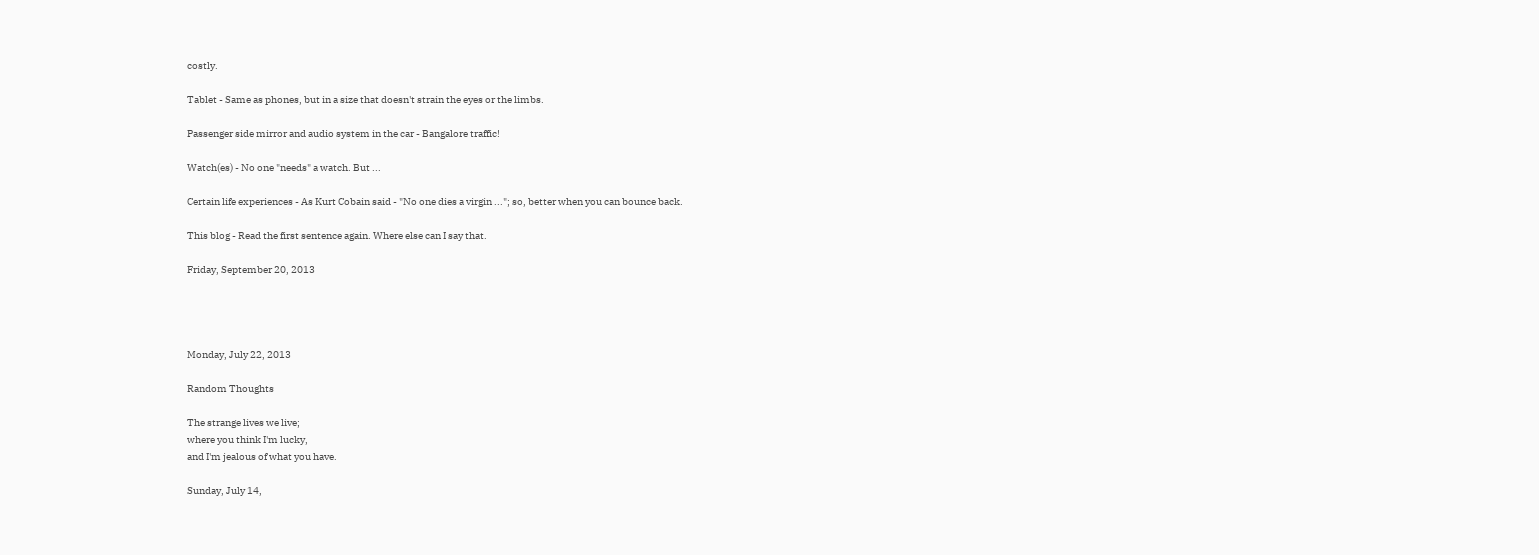costly.

Tablet - Same as phones, but in a size that doesn't strain the eyes or the limbs.

Passenger side mirror and audio system in the car - Bangalore traffic!

Watch(es) - No one "needs" a watch. But ...

Certain life experiences - As Kurt Cobain said - "No one dies a virgin ..."; so, better when you can bounce back.

This blog - Read the first sentence again. Where else can I say that.

Friday, September 20, 2013




Monday, July 22, 2013

Random Thoughts

The strange lives we live;
where you think I'm lucky,
and I'm jealous of what you have.

Sunday, July 14,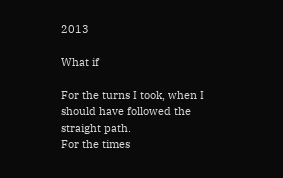2013

What if

For the turns I took, when I should have followed the straight path.
For the times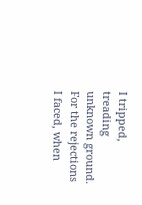I tripped, treading unknown ground.
For the rejections I faced, when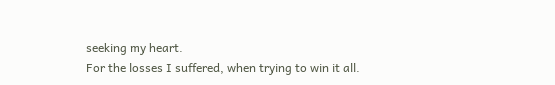seeking my heart.
For the losses I suffered, when trying to win it all.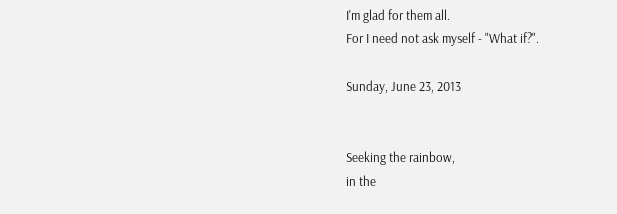I'm glad for them all.
For I need not ask myself - "What if?".

Sunday, June 23, 2013


Seeking the rainbow,
in the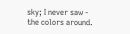sky; I never saw -
the colors around.